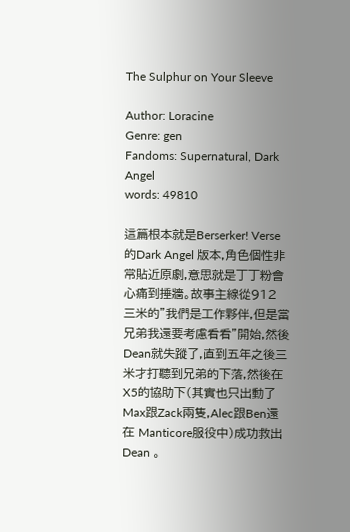The Sulphur on Your Sleeve

Author: Loracine
Genre: gen
Fandoms: Supernatural, Dark Angel
words: 49810

這篇根本就是Berserker! Verse 的Dark Angel 版本,角色個性非常貼近原劇,意思就是丁丁粉會心痛到捶牆。故事主線從912 三米的"我們是工作夥伴,但是當兄弟我還要考慮看看"開始,然後Dean就失蹤了,直到五年之後三米才打聽到兄弟的下落,然後在X5的協助下(其實也只出動了Max跟Zack兩隻,Alec跟Ben還在 Manticore服役中)成功救出Dean 。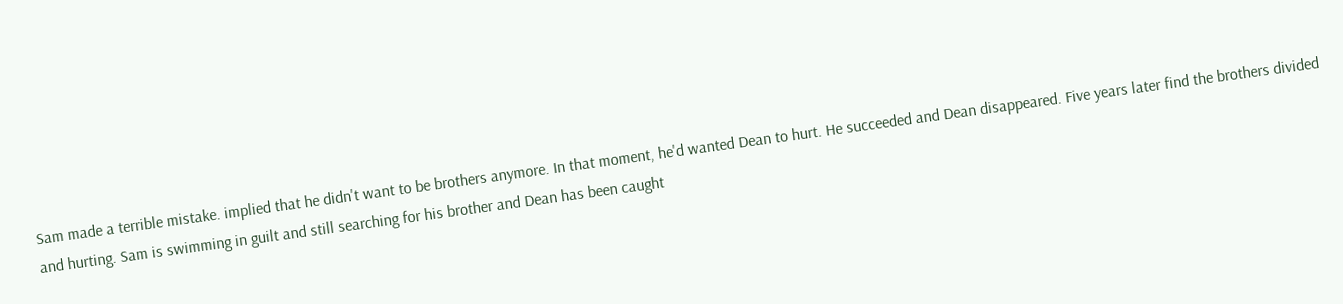Sam made a terrible mistake. implied that he didn't want to be brothers anymore. In that moment, he'd wanted Dean to hurt. He succeeded and Dean disappeared. Five years later find the brothers divided and hurting. Sam is swimming in guilt and still searching for his brother and Dean has been caught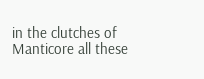in the clutches of Manticore all these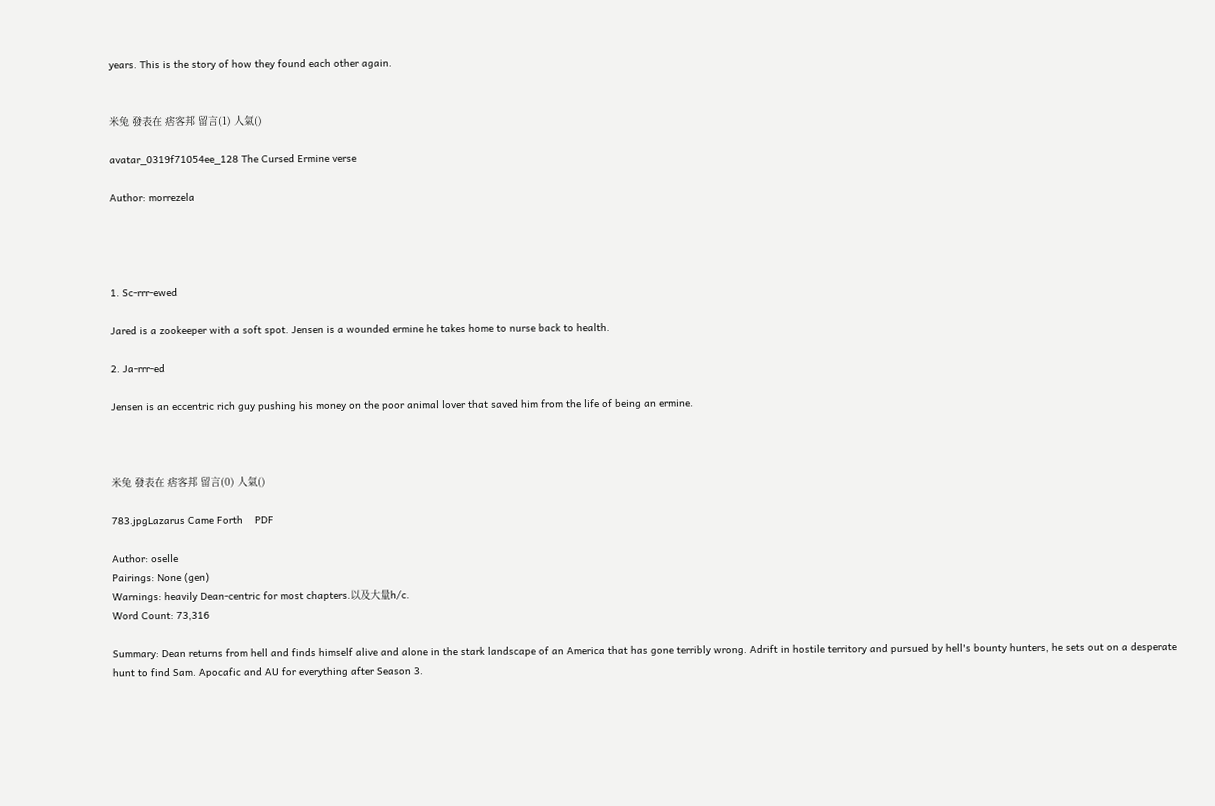years. This is the story of how they found each other again.


米兔 發表在 痞客邦 留言(1) 人氣()

avatar_0319f71054ee_128 The Cursed Ermine verse

Author: morrezela




1. Sc-rrr-ewed

Jared is a zookeeper with a soft spot. Jensen is a wounded ermine he takes home to nurse back to health.

2. Ja-rrr-ed

Jensen is an eccentric rich guy pushing his money on the poor animal lover that saved him from the life of being an ermine.



米兔 發表在 痞客邦 留言(0) 人氣()

783.jpgLazarus Came Forth    PDF

Author: oselle
Pairings: None (gen)
Warnings: heavily Dean-centric for most chapters.以及大量h/c.
Word Count: 73,316

Summary: Dean returns from hell and finds himself alive and alone in the stark landscape of an America that has gone terribly wrong. Adrift in hostile territory and pursued by hell's bounty hunters, he sets out on a desperate hunt to find Sam. Apocafic and AU for everything after Season 3.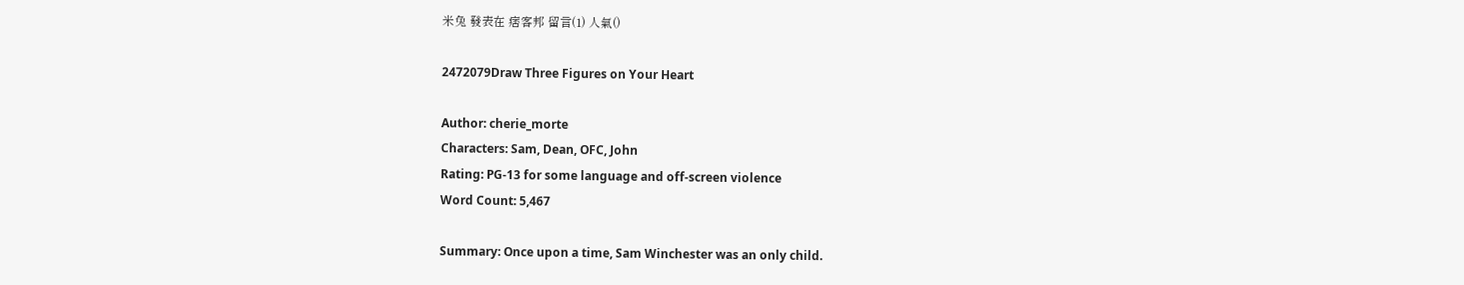米兔 發表在 痞客邦 留言(1) 人氣()

2472079Draw Three Figures on Your Heart

Author: cherie_morte
Characters: Sam, Dean, OFC, John
Rating: PG-13 for some language and off-screen violence
Word Count: 5,467

Summary: Once upon a time, Sam Winchester was an only child.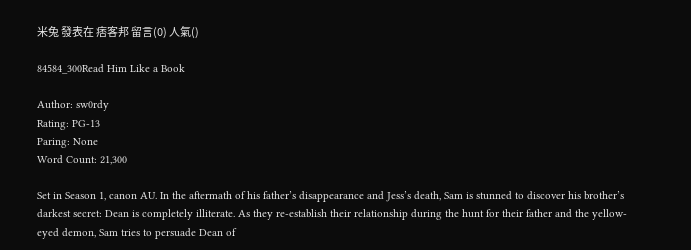米兔 發表在 痞客邦 留言(0) 人氣()

84584_300Read Him Like a Book

Author: sw0rdy
Rating: PG-13
Paring: None
Word Count: 21,300

Set in Season 1, canon AU. In the aftermath of his father’s disappearance and Jess’s death, Sam is stunned to discover his brother’s darkest secret: Dean is completely illiterate. As they re-establish their relationship during the hunt for their father and the yellow-eyed demon, Sam tries to persuade Dean of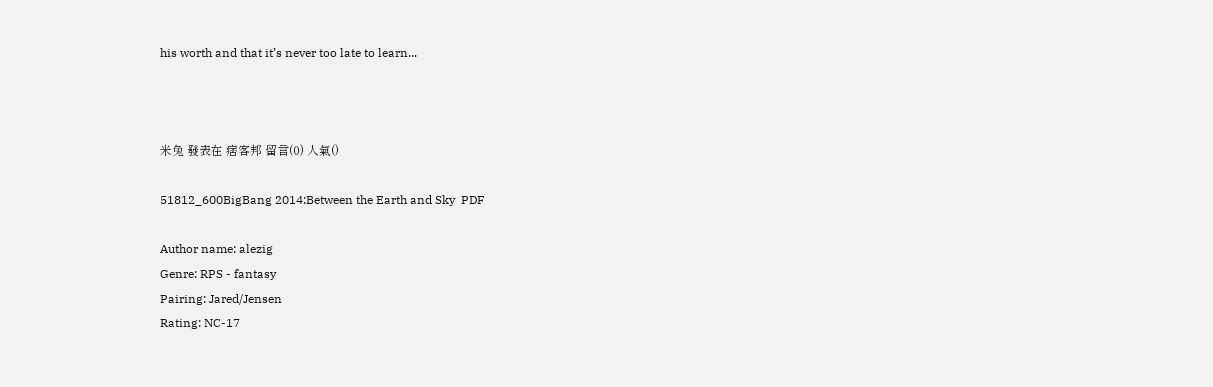his worth and that it’s never too late to learn...



米兔 發表在 痞客邦 留言(0) 人氣()

51812_600BigBang 2014:Between the Earth and Sky  PDF

Author name: alezig
Genre: RPS - fantasy
Pairing: Jared/Jensen
Rating: NC-17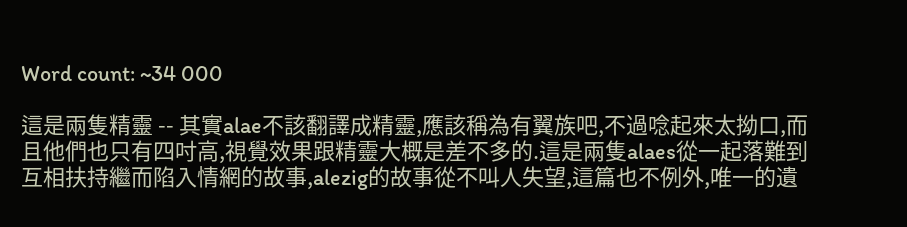Word count: ~34 000

這是兩隻精靈 -- 其實alae不該翻譯成精靈,應該稱為有翼族吧,不過唸起來太拗口,而且他們也只有四吋高,視覺效果跟精靈大概是差不多的.這是兩隻alaes從一起落難到互相扶持繼而陷入情網的故事,alezig的故事從不叫人失望,這篇也不例外,唯一的遺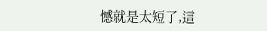憾就是太短了,這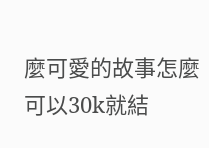麼可愛的故事怎麼可以30k就結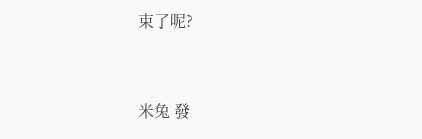束了呢?


米兔 發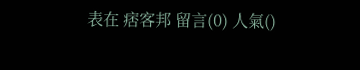表在 痞客邦 留言(0) 人氣()